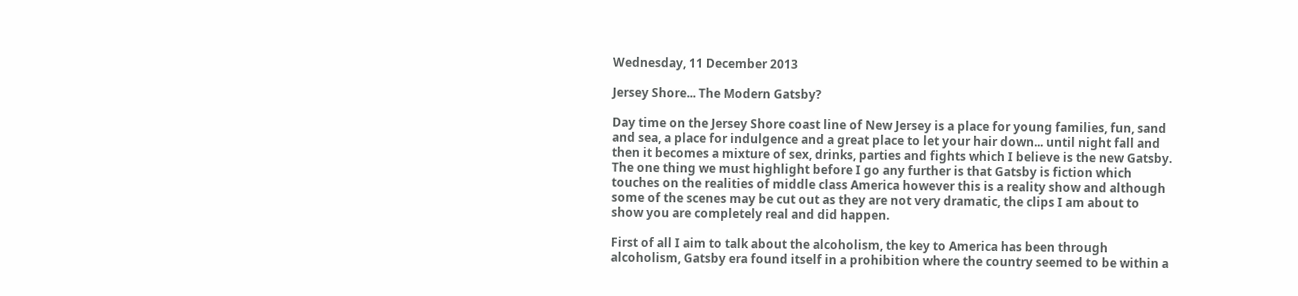Wednesday, 11 December 2013

Jersey Shore... The Modern Gatsby?

Day time on the Jersey Shore coast line of New Jersey is a place for young families, fun, sand and sea, a place for indulgence and a great place to let your hair down... until night fall and then it becomes a mixture of sex, drinks, parties and fights which I believe is the new Gatsby. The one thing we must highlight before I go any further is that Gatsby is fiction which touches on the realities of middle class America however this is a reality show and although some of the scenes may be cut out as they are not very dramatic, the clips I am about to show you are completely real and did happen.

First of all I aim to talk about the alcoholism, the key to America has been through alcoholism, Gatsby era found itself in a prohibition where the country seemed to be within a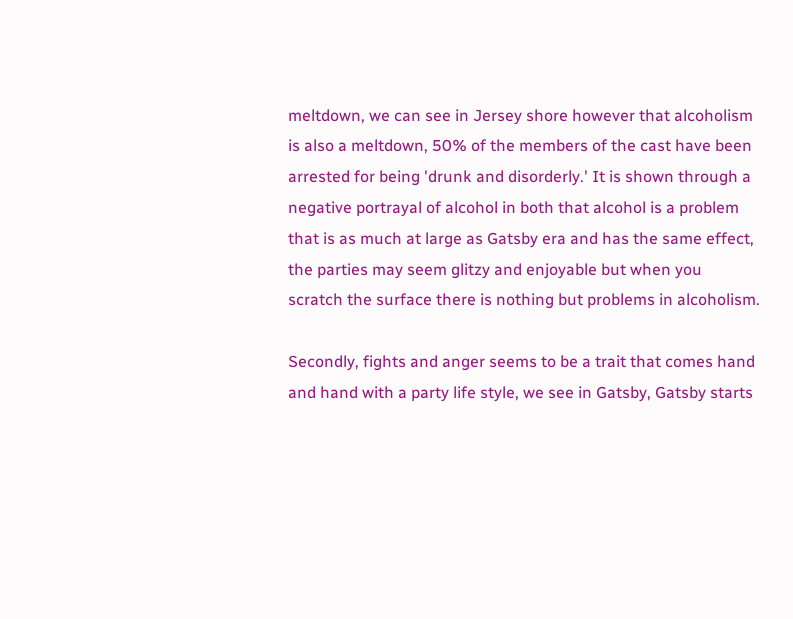meltdown, we can see in Jersey shore however that alcoholism is also a meltdown, 50% of the members of the cast have been arrested for being 'drunk and disorderly.' It is shown through a negative portrayal of alcohol in both that alcohol is a problem that is as much at large as Gatsby era and has the same effect, the parties may seem glitzy and enjoyable but when you scratch the surface there is nothing but problems in alcoholism.

Secondly, fights and anger seems to be a trait that comes hand and hand with a party life style, we see in Gatsby, Gatsby starts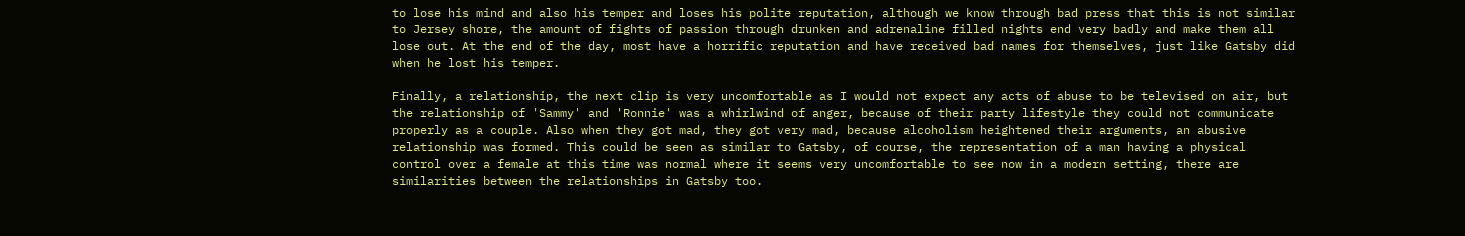to lose his mind and also his temper and loses his polite reputation, although we know through bad press that this is not similar to Jersey shore, the amount of fights of passion through drunken and adrenaline filled nights end very badly and make them all lose out. At the end of the day, most have a horrific reputation and have received bad names for themselves, just like Gatsby did when he lost his temper.

Finally, a relationship, the next clip is very uncomfortable as I would not expect any acts of abuse to be televised on air, but the relationship of 'Sammy' and 'Ronnie' was a whirlwind of anger, because of their party lifestyle they could not communicate properly as a couple. Also when they got mad, they got very mad, because alcoholism heightened their arguments, an abusive relationship was formed. This could be seen as similar to Gatsby, of course, the representation of a man having a physical control over a female at this time was normal where it seems very uncomfortable to see now in a modern setting, there are similarities between the relationships in Gatsby too.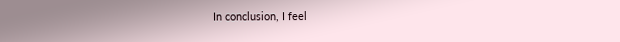In conclusion, I feel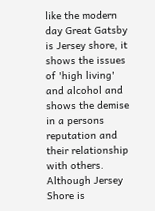like the modern day Great Gatsby is Jersey shore, it shows the issues of 'high living' and alcohol and shows the demise in a persons reputation and their relationship with others. Although Jersey Shore is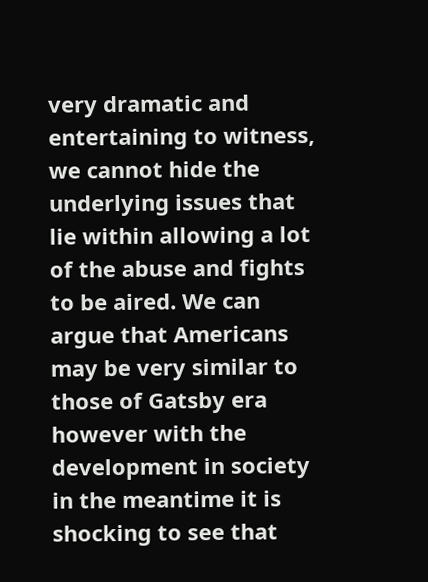very dramatic and entertaining to witness, we cannot hide the underlying issues that lie within allowing a lot of the abuse and fights to be aired. We can argue that Americans may be very similar to those of Gatsby era however with the development in society in the meantime it is shocking to see that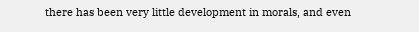there has been very little development in morals, and even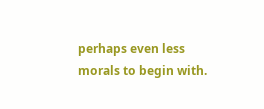perhaps even less morals to begin with.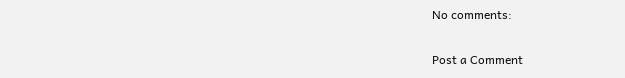No comments:

Post a Comment